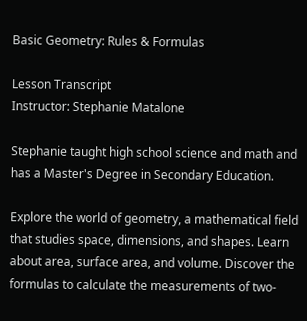Basic Geometry: Rules & Formulas

Lesson Transcript
Instructor: Stephanie Matalone

Stephanie taught high school science and math and has a Master's Degree in Secondary Education.

Explore the world of geometry, a mathematical field that studies space, dimensions, and shapes. Learn about area, surface area, and volume. Discover the formulas to calculate the measurements of two-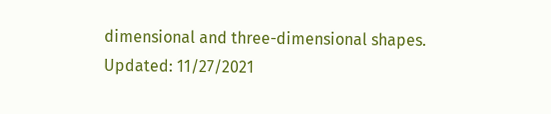dimensional and three-dimensional shapes. Updated: 11/27/2021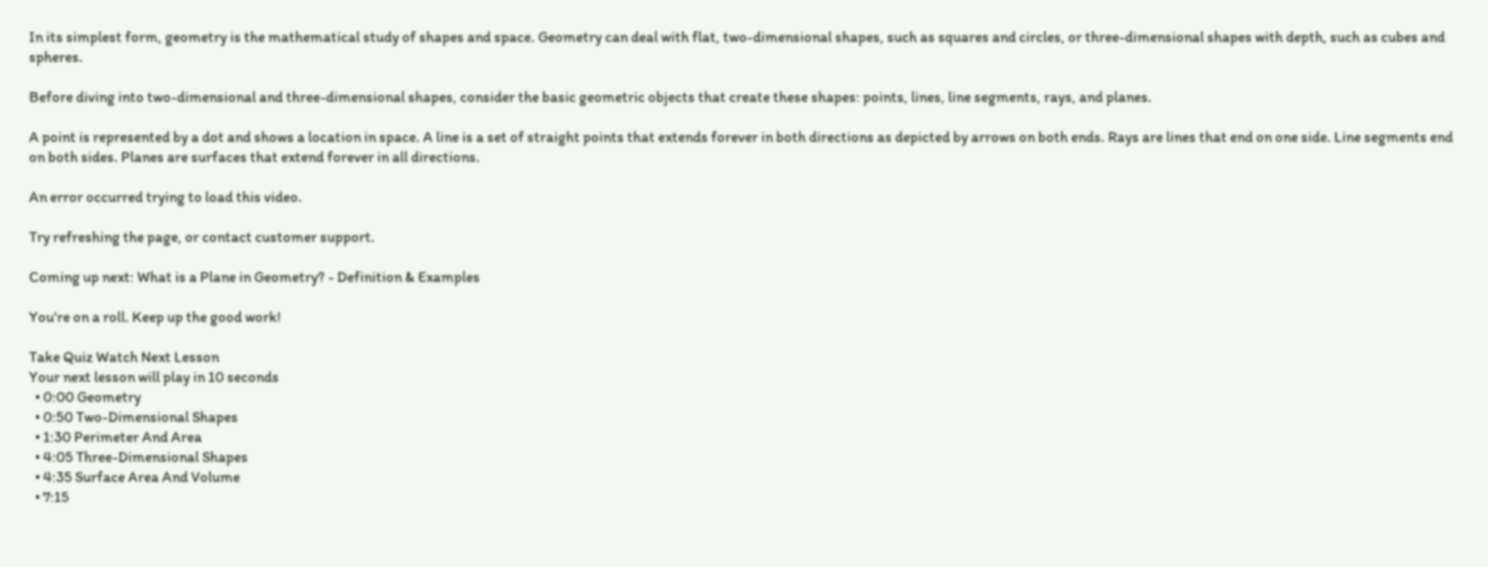In its simplest form, geometry is the mathematical study of shapes and space. Geometry can deal with flat, two-dimensional shapes, such as squares and circles, or three-dimensional shapes with depth, such as cubes and spheres.

Before diving into two-dimensional and three-dimensional shapes, consider the basic geometric objects that create these shapes: points, lines, line segments, rays, and planes.

A point is represented by a dot and shows a location in space. A line is a set of straight points that extends forever in both directions as depicted by arrows on both ends. Rays are lines that end on one side. Line segments end on both sides. Planes are surfaces that extend forever in all directions.

An error occurred trying to load this video.

Try refreshing the page, or contact customer support.

Coming up next: What is a Plane in Geometry? - Definition & Examples

You're on a roll. Keep up the good work!

Take Quiz Watch Next Lesson
Your next lesson will play in 10 seconds
  • 0:00 Geometry
  • 0:50 Two-Dimensional Shapes
  • 1:30 Perimeter And Area
  • 4:05 Three-Dimensional Shapes
  • 4:35 Surface Area And Volume
  • 7:15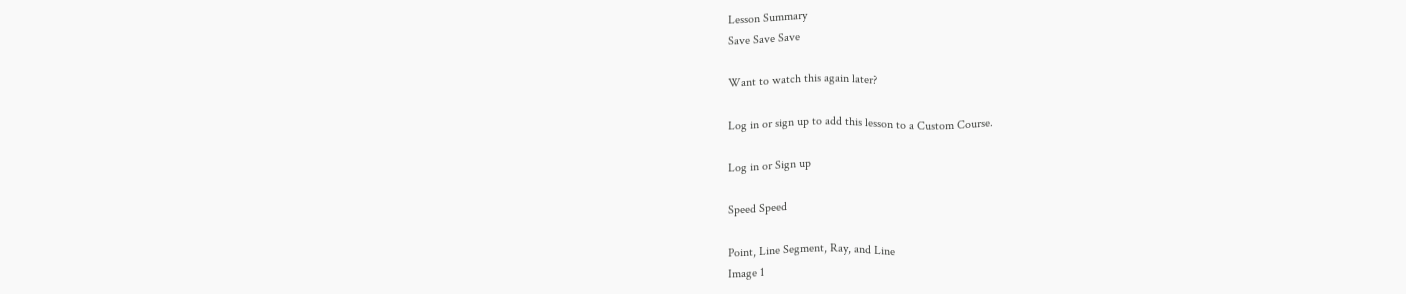Lesson Summary
Save Save Save

Want to watch this again later?

Log in or sign up to add this lesson to a Custom Course.

Log in or Sign up

Speed Speed

Point, Line Segment, Ray, and Line
Image 1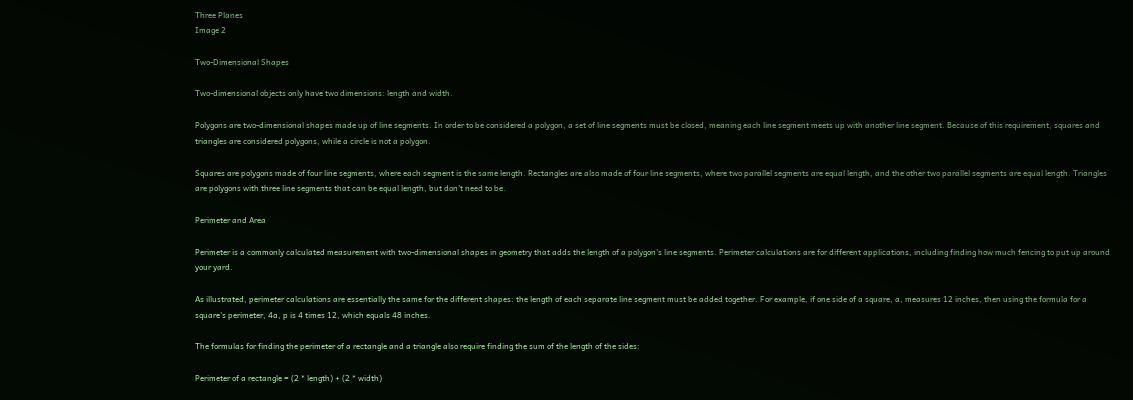Three Planes
Image 2

Two-Dimensional Shapes

Two-dimensional objects only have two dimensions: length and width.

Polygons are two-dimensional shapes made up of line segments. In order to be considered a polygon, a set of line segments must be closed, meaning each line segment meets up with another line segment. Because of this requirement, squares and triangles are considered polygons, while a circle is not a polygon.

Squares are polygons made of four line segments, where each segment is the same length. Rectangles are also made of four line segments, where two parallel segments are equal length, and the other two parallel segments are equal length. Triangles are polygons with three line segments that can be equal length, but don't need to be.

Perimeter and Area

Perimeter is a commonly calculated measurement with two-dimensional shapes in geometry that adds the length of a polygon's line segments. Perimeter calculations are for different applications, including finding how much fencing to put up around your yard.

As illustrated, perimeter calculations are essentially the same for the different shapes: the length of each separate line segment must be added together. For example, if one side of a square, a, measures 12 inches, then using the formula for a square's perimeter, 4a, p is 4 times 12, which equals 48 inches.

The formulas for finding the perimeter of a rectangle and a triangle also require finding the sum of the length of the sides:

Perimeter of a rectangle = (2 * length) + (2 * width)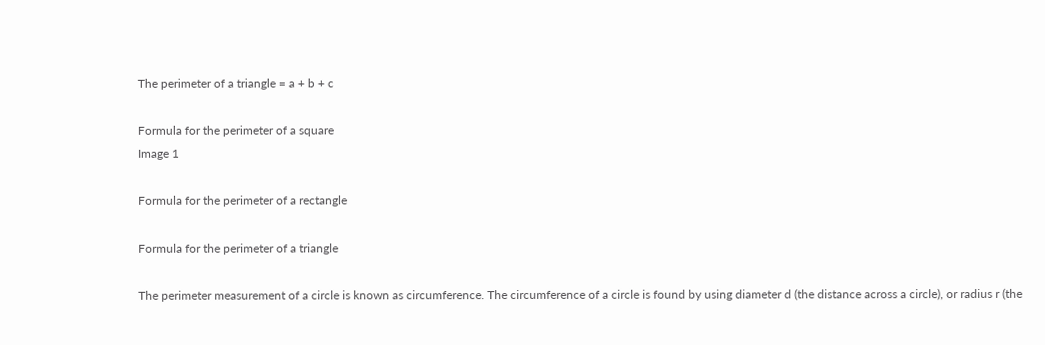The perimeter of a triangle = a + b + c

Formula for the perimeter of a square
Image 1

Formula for the perimeter of a rectangle

Formula for the perimeter of a triangle

The perimeter measurement of a circle is known as circumference. The circumference of a circle is found by using diameter d (the distance across a circle), or radius r (the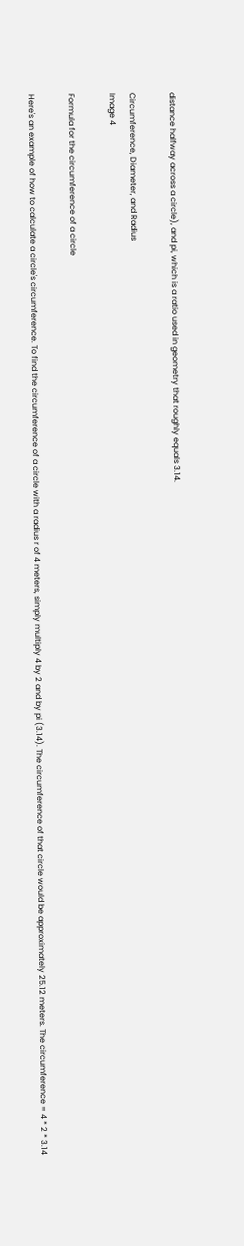distance halfway across a circle), and pi, which is a ratio used in geometry that roughly equals 3.14.

Circumference, Diameter, and Radius
Image 4

Formula for the circumference of a circle

Here's an example of how to calculate a circle's circumference. To find the circumference of a circle with a radius r of 4 meters, simply multiply 4 by 2 and by pi (3.14). The circumference of that circle would be approximately 25.12 meters. The circumference = 4 * 2 * 3.14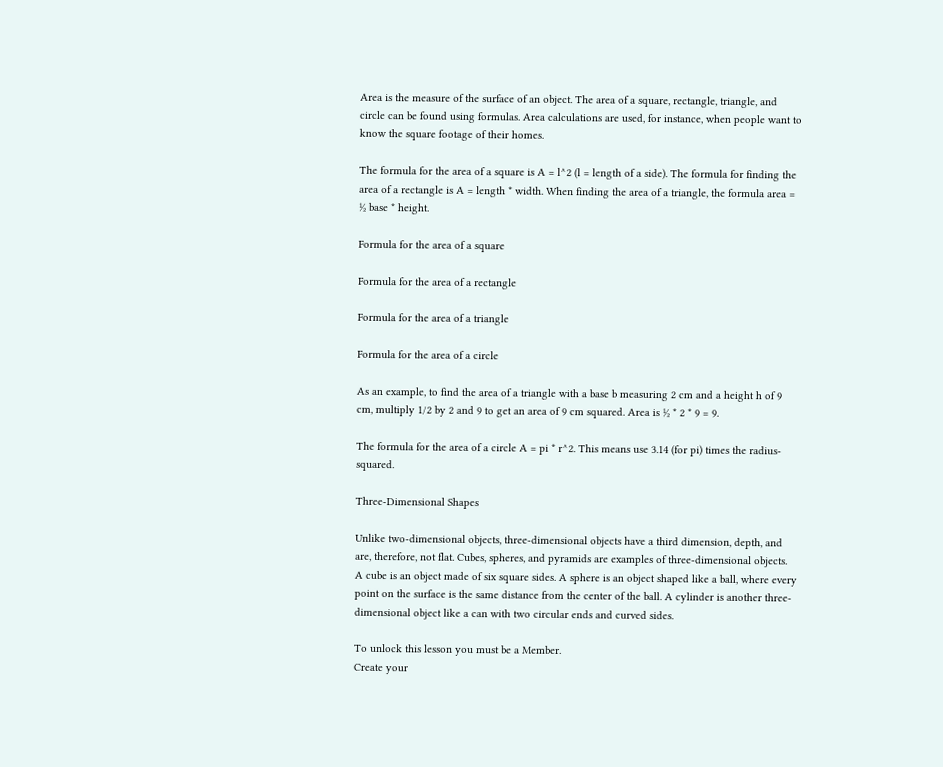Area is the measure of the surface of an object. The area of a square, rectangle, triangle, and circle can be found using formulas. Area calculations are used, for instance, when people want to know the square footage of their homes.

The formula for the area of a square is A = l^2 (l = length of a side). The formula for finding the area of a rectangle is A = length * width. When finding the area of a triangle, the formula area = ½ base * height.

Formula for the area of a square

Formula for the area of a rectangle

Formula for the area of a triangle

Formula for the area of a circle

As an example, to find the area of a triangle with a base b measuring 2 cm and a height h of 9 cm, multiply 1/2 by 2 and 9 to get an area of 9 cm squared. Area is ½ * 2 * 9 = 9.

The formula for the area of a circle A = pi * r^2. This means use 3.14 (for pi) times the radius-squared.

Three-Dimensional Shapes

Unlike two-dimensional objects, three-dimensional objects have a third dimension, depth, and are, therefore, not flat. Cubes, spheres, and pyramids are examples of three-dimensional objects. A cube is an object made of six square sides. A sphere is an object shaped like a ball, where every point on the surface is the same distance from the center of the ball. A cylinder is another three-dimensional object like a can with two circular ends and curved sides.

To unlock this lesson you must be a Member.
Create your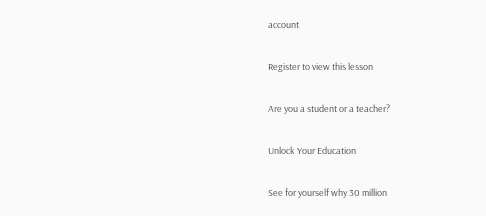account

Register to view this lesson

Are you a student or a teacher?

Unlock Your Education

See for yourself why 30 million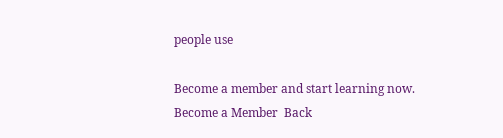people use

Become a member and start learning now.
Become a Member  Back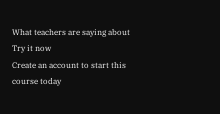What teachers are saying about
Try it now
Create an account to start this course today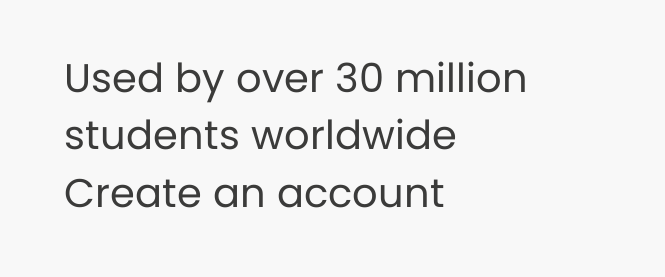Used by over 30 million students worldwide
Create an account